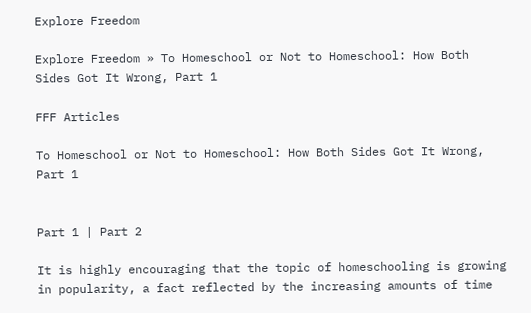Explore Freedom

Explore Freedom » To Homeschool or Not to Homeschool: How Both Sides Got It Wrong, Part 1

FFF Articles

To Homeschool or Not to Homeschool: How Both Sides Got It Wrong, Part 1


Part 1 | Part 2

It is highly encouraging that the topic of homeschooling is growing in popularity, a fact reflected by the increasing amounts of time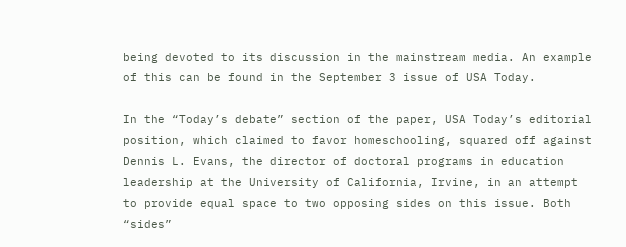being devoted to its discussion in the mainstream media. An example of this can be found in the September 3 issue of USA Today.

In the “Today’s debate” section of the paper, USA Today’s editorial position, which claimed to favor homeschooling, squared off against Dennis L. Evans, the director of doctoral programs in education leadership at the University of California, Irvine, in an attempt to provide equal space to two opposing sides on this issue. Both “sides”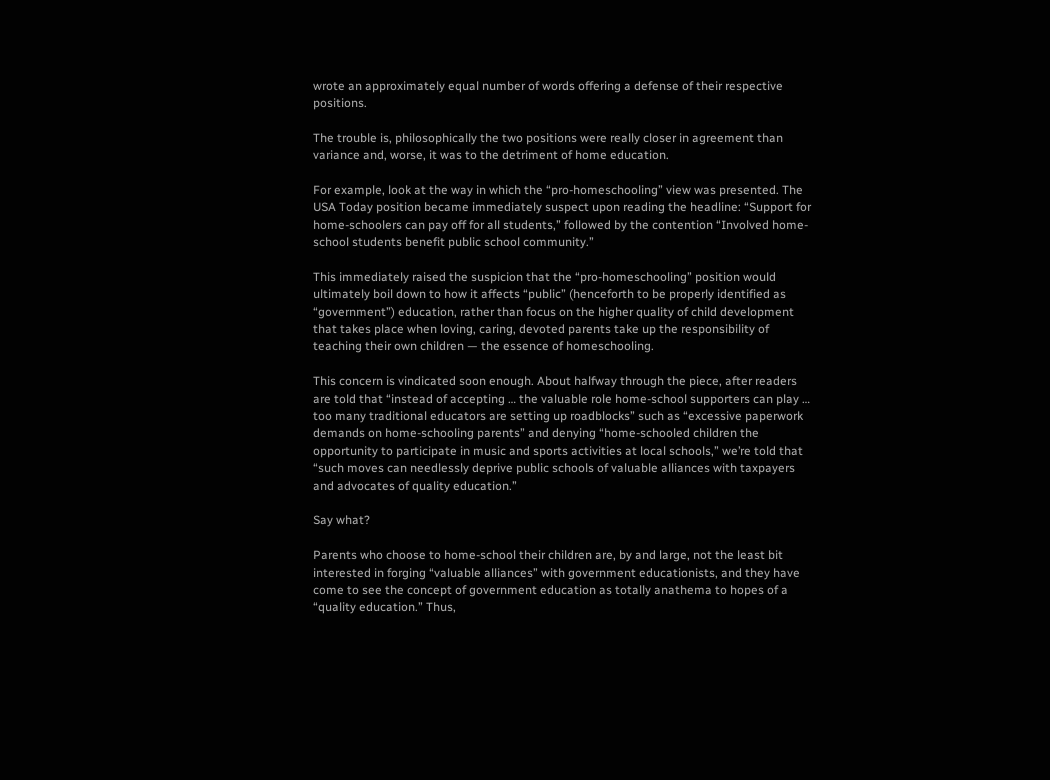wrote an approximately equal number of words offering a defense of their respective positions.

The trouble is, philosophically the two positions were really closer in agreement than variance and, worse, it was to the detriment of home education.

For example, look at the way in which the “pro-homeschooling” view was presented. The USA Today position became immediately suspect upon reading the headline: “Support for home-schoolers can pay off for all students,” followed by the contention “Involved home-school students benefit public school community.”

This immediately raised the suspicion that the “pro-homeschooling” position would ultimately boil down to how it affects “public” (henceforth to be properly identified as “government”) education, rather than focus on the higher quality of child development that takes place when loving, caring, devoted parents take up the responsibility of teaching their own children — the essence of homeschooling.

This concern is vindicated soon enough. About halfway through the piece, after readers are told that “instead of accepting … the valuable role home-school supporters can play … too many traditional educators are setting up roadblocks” such as “excessive paperwork demands on home-schooling parents” and denying “home-schooled children the opportunity to participate in music and sports activities at local schools,” we’re told that “such moves can needlessly deprive public schools of valuable alliances with taxpayers and advocates of quality education.”

Say what?

Parents who choose to home-school their children are, by and large, not the least bit interested in forging “valuable alliances” with government educationists, and they have come to see the concept of government education as totally anathema to hopes of a “quality education.” Thus,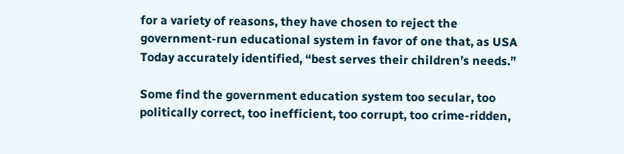for a variety of reasons, they have chosen to reject the government-run educational system in favor of one that, as USA Today accurately identified, “best serves their children’s needs.”

Some find the government education system too secular, too politically correct, too inefficient, too corrupt, too crime-ridden,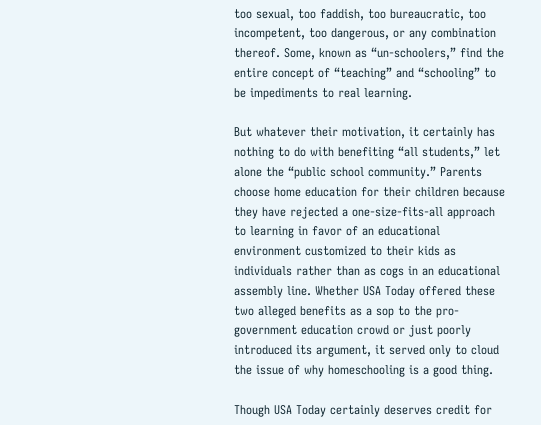too sexual, too faddish, too bureaucratic, too incompetent, too dangerous, or any combination thereof. Some, known as “un-schoolers,” find the entire concept of “teaching” and “schooling” to be impediments to real learning.

But whatever their motivation, it certainly has nothing to do with benefiting “all students,” let alone the “public school community.” Parents choose home education for their children because they have rejected a one-size-fits-all approach to learning in favor of an educational environment customized to their kids as individuals rather than as cogs in an educational assembly line. Whether USA Today offered these two alleged benefits as a sop to the pro-government education crowd or just poorly introduced its argument, it served only to cloud the issue of why homeschooling is a good thing.

Though USA Today certainly deserves credit for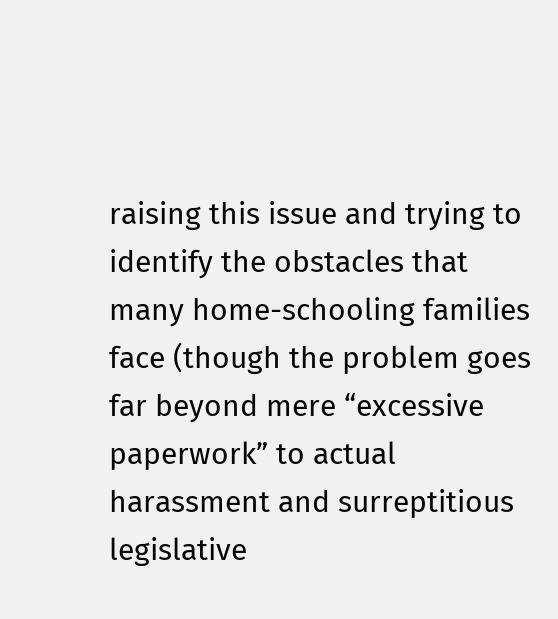raising this issue and trying to identify the obstacles that many home-schooling families face (though the problem goes far beyond mere “excessive paperwork” to actual harassment and surreptitious legislative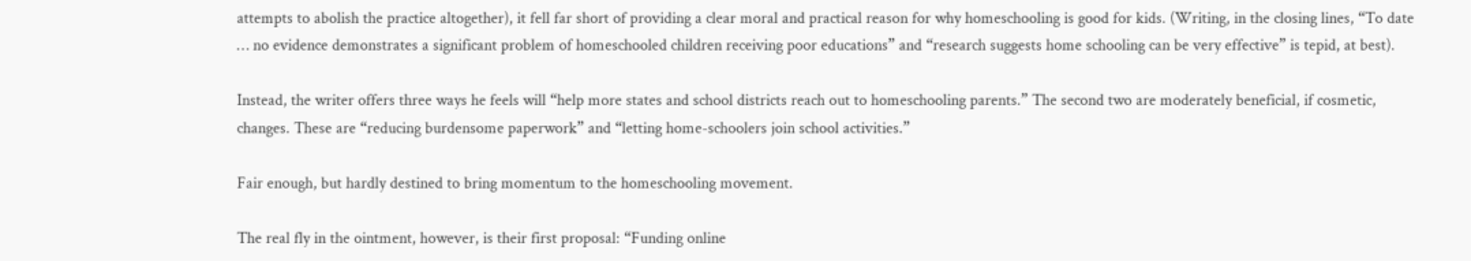attempts to abolish the practice altogether), it fell far short of providing a clear moral and practical reason for why homeschooling is good for kids. (Writing, in the closing lines, “To date … no evidence demonstrates a significant problem of homeschooled children receiving poor educations” and “research suggests home schooling can be very effective” is tepid, at best).

Instead, the writer offers three ways he feels will “help more states and school districts reach out to homeschooling parents.” The second two are moderately beneficial, if cosmetic, changes. These are “reducing burdensome paperwork” and “letting home-schoolers join school activities.”

Fair enough, but hardly destined to bring momentum to the homeschooling movement.

The real fly in the ointment, however, is their first proposal: “Funding online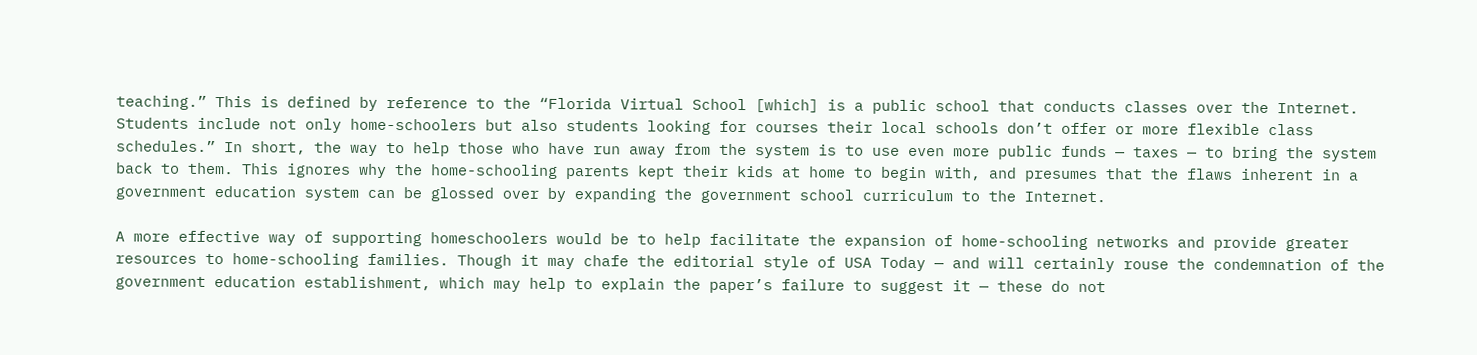teaching.” This is defined by reference to the “Florida Virtual School [which] is a public school that conducts classes over the Internet. Students include not only home-schoolers but also students looking for courses their local schools don’t offer or more flexible class schedules.” In short, the way to help those who have run away from the system is to use even more public funds — taxes — to bring the system back to them. This ignores why the home-schooling parents kept their kids at home to begin with, and presumes that the flaws inherent in a government education system can be glossed over by expanding the government school curriculum to the Internet.

A more effective way of supporting homeschoolers would be to help facilitate the expansion of home-schooling networks and provide greater resources to home-schooling families. Though it may chafe the editorial style of USA Today — and will certainly rouse the condemnation of the government education establishment, which may help to explain the paper’s failure to suggest it — these do not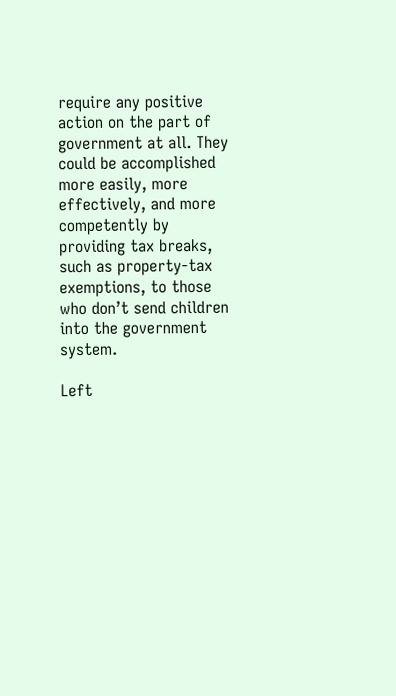require any positive action on the part of government at all. They could be accomplished more easily, more effectively, and more competently by providing tax breaks, such as property-tax exemptions, to those who don’t send children into the government system.

Left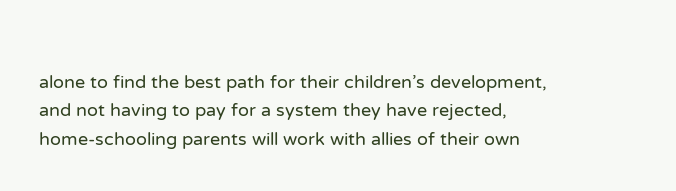alone to find the best path for their children’s development, and not having to pay for a system they have rejected, home-schooling parents will work with allies of their own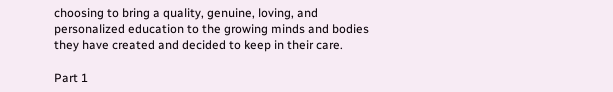choosing to bring a quality, genuine, loving, and personalized education to the growing minds and bodies they have created and decided to keep in their care.

Part 1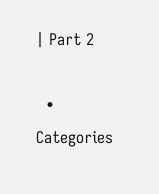| Part 2

  • Categories